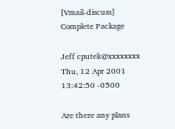[Vmail-discuss] Complete Package

Jeff cputek@xxxxxxxx
Thu, 12 Apr 2001 13:42:50 -0500

Are there any plans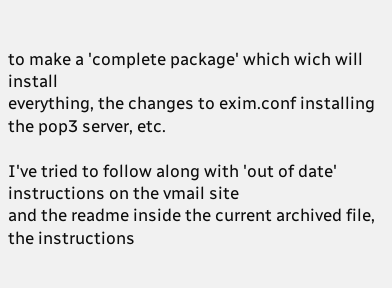to make a 'complete package' which wich will install
everything, the changes to exim.conf installing the pop3 server, etc.

I've tried to follow along with 'out of date' instructions on the vmail site
and the readme inside the current archived file, the instructions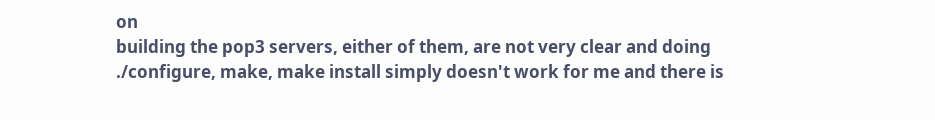on
building the pop3 servers, either of them, are not very clear and doing
./configure, make, make install simply doesn't work for me and there is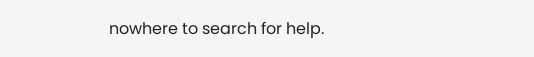nowhere to search for help.